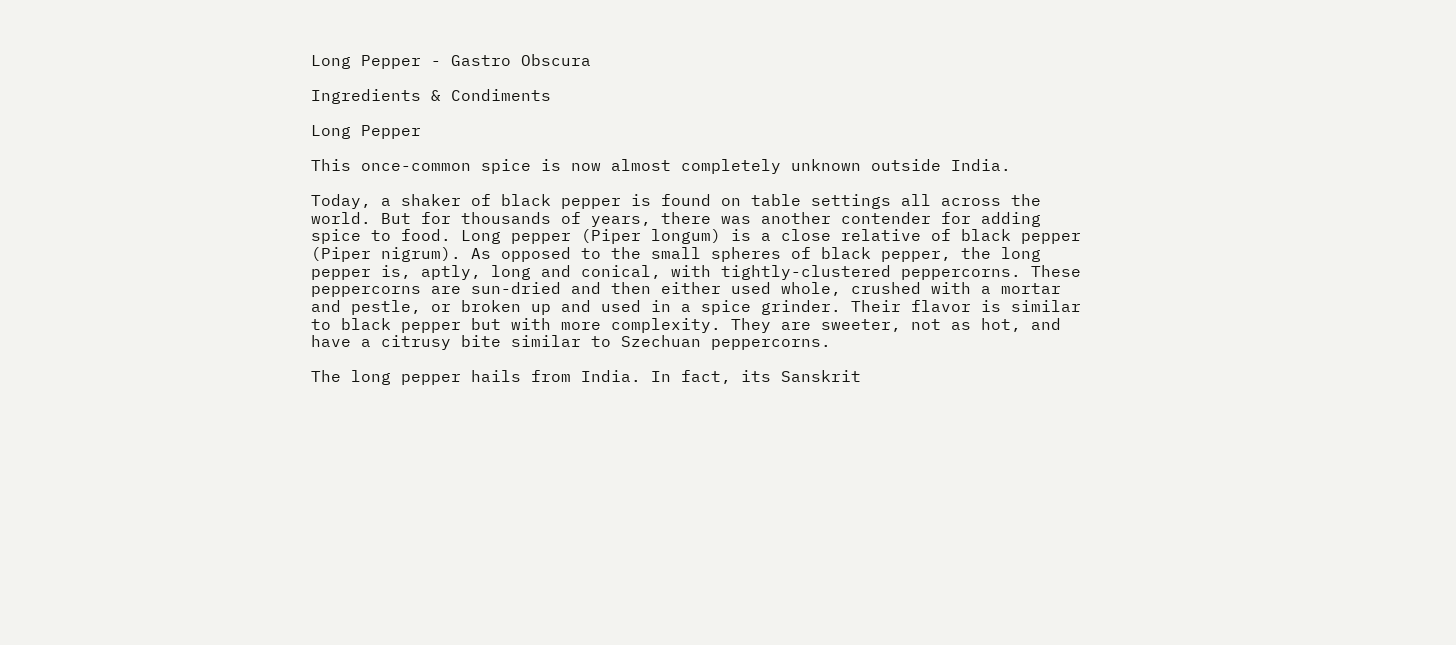Long Pepper - Gastro Obscura

Ingredients & Condiments

Long Pepper

This once-common spice is now almost completely unknown outside India.

Today, a shaker of black pepper is found on table settings all across the world. But for thousands of years, there was another contender for adding spice to food. Long pepper (Piper longum) is a close relative of black pepper (Piper nigrum). As opposed to the small spheres of black pepper, the long pepper is, aptly, long and conical, with tightly-clustered peppercorns. These peppercorns are sun-dried and then either used whole, crushed with a mortar and pestle, or broken up and used in a spice grinder. Their flavor is similar to black pepper but with more complexity. They are sweeter, not as hot, and have a citrusy bite similar to Szechuan peppercorns.

The long pepper hails from India. In fact, its Sanskrit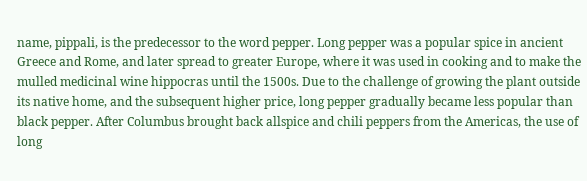name, pippali, is the predecessor to the word pepper. Long pepper was a popular spice in ancient Greece and Rome, and later spread to greater Europe, where it was used in cooking and to make the mulled medicinal wine hippocras until the 1500s. Due to the challenge of growing the plant outside its native home, and the subsequent higher price, long pepper gradually became less popular than black pepper. After Columbus brought back allspice and chili peppers from the Americas, the use of long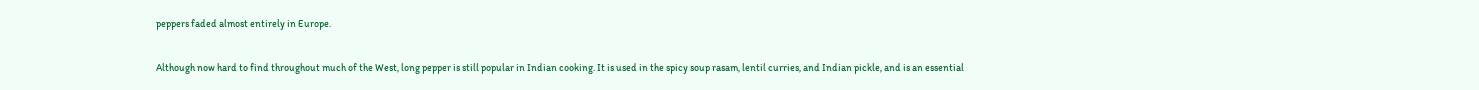peppers faded almost entirely in Europe.

Although now hard to find throughout much of the West, long pepper is still popular in Indian cooking. It is used in the spicy soup rasam, lentil curries, and Indian pickle, and is an essential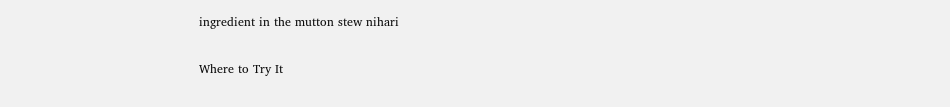ingredient in the mutton stew nihari

Where to Try It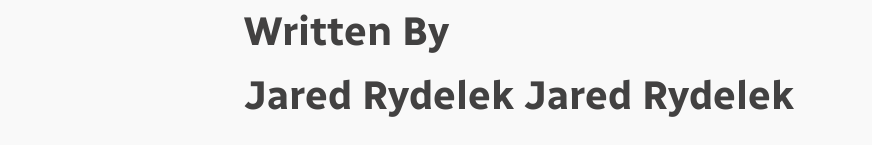Written By
Jared Rydelek Jared Rydelek